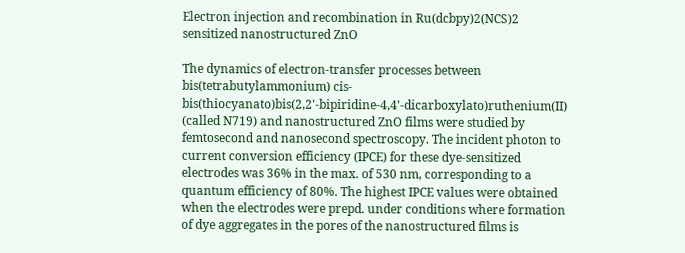Electron injection and recombination in Ru(dcbpy)2(NCS)2 sensitized nanostructured ZnO

The dynamics of electron-transfer processes between bis(tetrabutylammonium) cis-bis(thiocyanato)bis(2,2'-bipiridine-4,4'-dicarboxylato)ruthenium(II) (called N719) and nanostructured ZnO films were studied by femtosecond and nanosecond spectroscopy. The incident photon to current conversion efficiency (IPCE) for these dye-sensitized electrodes was 36% in the max. of 530 nm, corresponding to a quantum efficiency of 80%. The highest IPCE values were obtained when the electrodes were prepd. under conditions where formation of dye aggregates in the pores of the nanostructured films is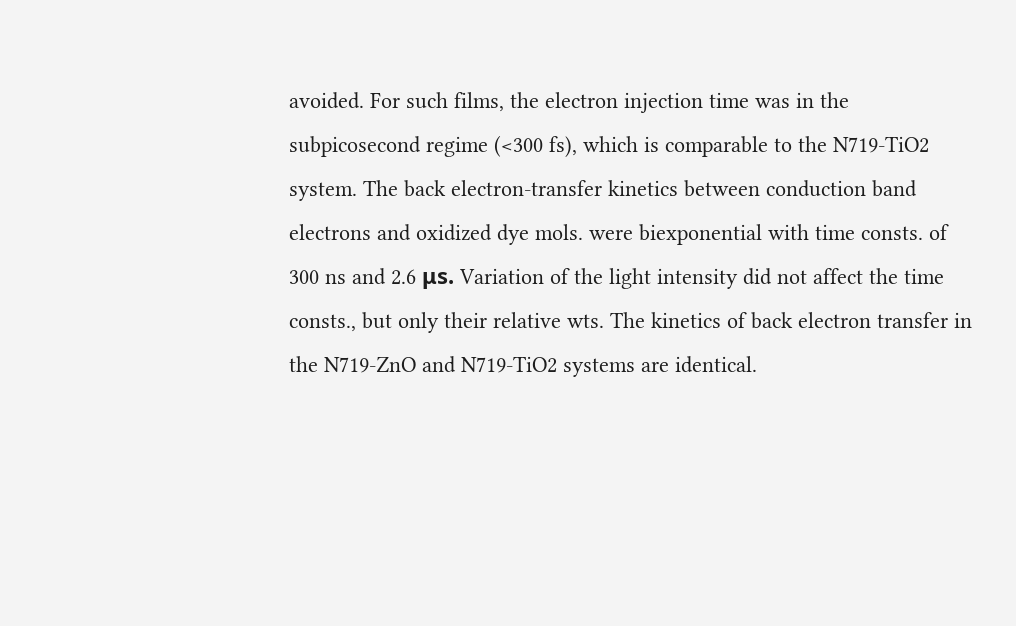avoided. For such films, the electron injection time was in the subpicosecond regime (<300 fs), which is comparable to the N719-TiO2 system. The back electron-transfer kinetics between conduction band electrons and oxidized dye mols. were biexponential with time consts. of 300 ns and 2.6 μs. Variation of the light intensity did not affect the time consts., but only their relative wts. The kinetics of back electron transfer in the N719-ZnO and N719-TiO2 systems are identical.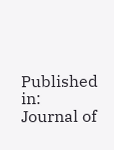Published in:
Journal of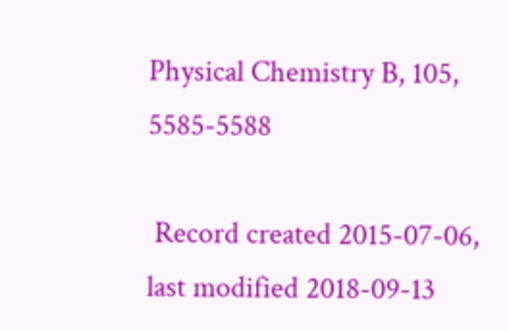Physical Chemistry B, 105, 5585-5588

 Record created 2015-07-06, last modified 2018-09-13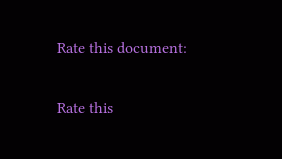Rate this document:

Rate this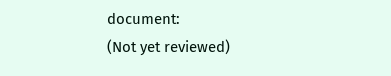document:
(Not yet reviewed)